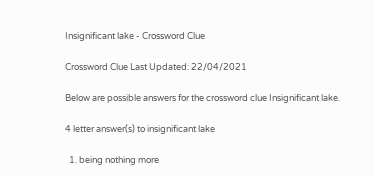Insignificant lake - Crossword Clue

Crossword Clue Last Updated: 22/04/2021

Below are possible answers for the crossword clue Insignificant lake.

4 letter answer(s) to insignificant lake

  1. being nothing more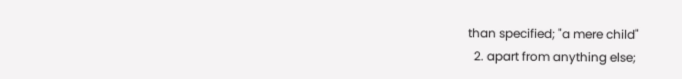than specified; "a mere child"
  2. apart from anything else;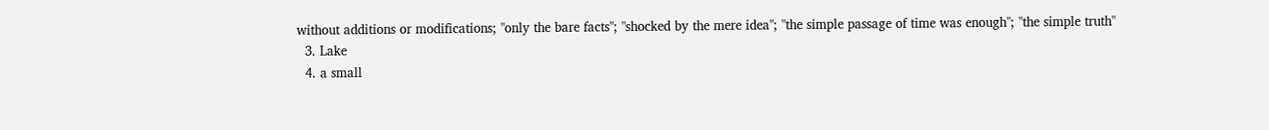without additions or modifications; "only the bare facts"; "shocked by the mere idea"; "the simple passage of time was enough"; "the simple truth"
  3. Lake
  4. a small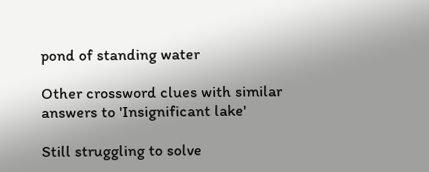pond of standing water

Other crossword clues with similar answers to 'Insignificant lake'

Still struggling to solve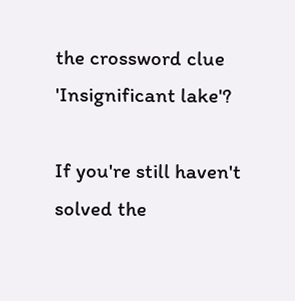the crossword clue 'Insignificant lake'?

If you're still haven't solved the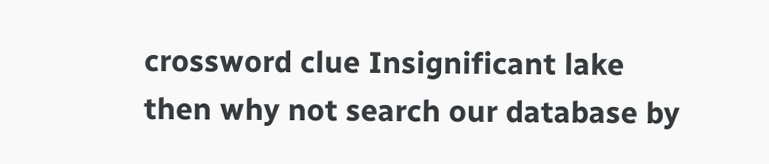crossword clue Insignificant lake then why not search our database by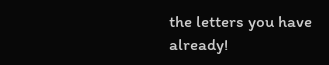the letters you have already!